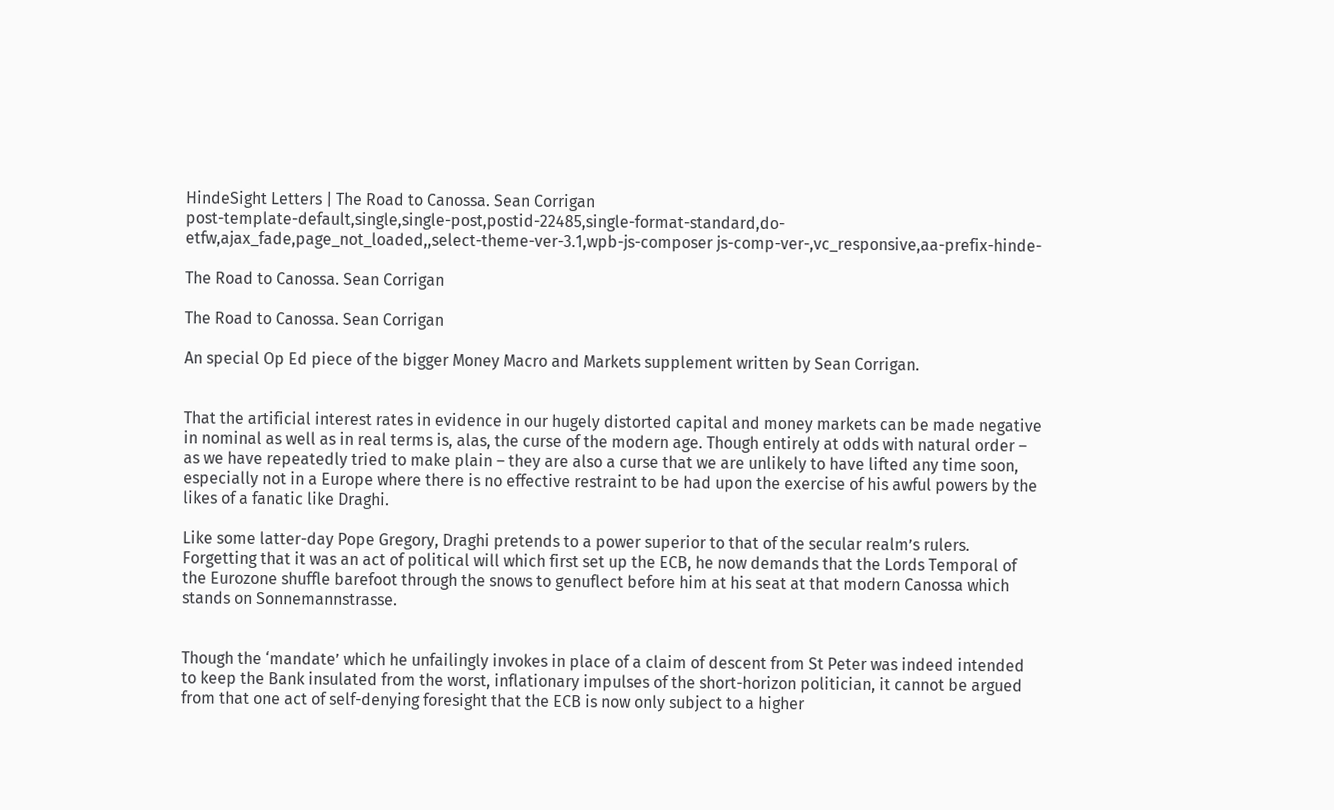HindeSight Letters | The Road to Canossa. Sean Corrigan
post-template-default,single,single-post,postid-22485,single-format-standard,do-etfw,ajax_fade,page_not_loaded,,select-theme-ver-3.1,wpb-js-composer js-comp-ver-,vc_responsive,aa-prefix-hinde-

The Road to Canossa. Sean Corrigan

The Road to Canossa. Sean Corrigan

An special Op Ed piece of the bigger Money Macro and Markets supplement written by Sean Corrigan.


That the artificial interest rates in evidence in our hugely distorted capital and money markets can be made negative in nominal as well as in real terms is, alas, the curse of the modern age. Though entirely at odds with natural order – as we have repeatedly tried to make plain – they are also a curse that we are unlikely to have lifted any time soon, especially not in a Europe where there is no effective restraint to be had upon the exercise of his awful powers by the likes of a fanatic like Draghi.

Like some latter-day Pope Gregory, Draghi pretends to a power superior to that of the secular realm’s rulers. Forgetting that it was an act of political will which first set up the ECB, he now demands that the Lords Temporal of the Eurozone shuffle barefoot through the snows to genuflect before him at his seat at that modern Canossa which stands on Sonnemannstrasse.


Though the ‘mandate’ which he unfailingly invokes in place of a claim of descent from St Peter was indeed intended to keep the Bank insulated from the worst, inflationary impulses of the short-horizon politician, it cannot be argued from that one act of self-denying foresight that the ECB is now only subject to a higher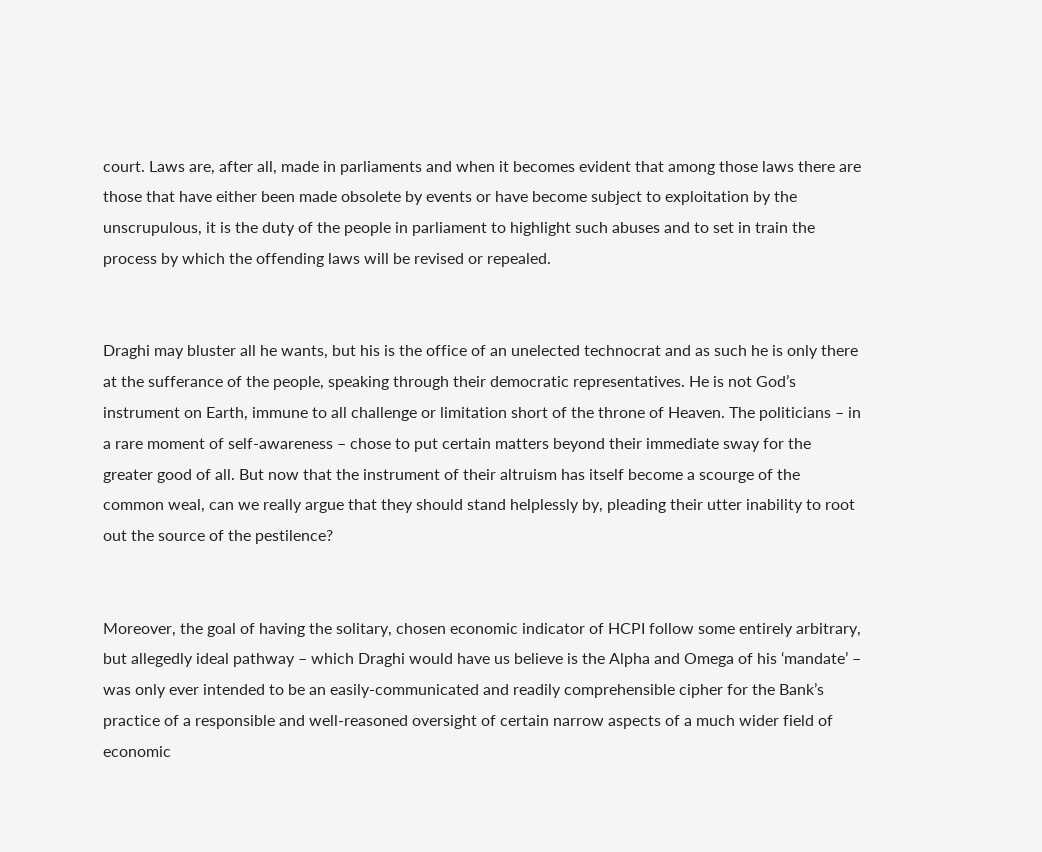court. Laws are, after all, made in parliaments and when it becomes evident that among those laws there are those that have either been made obsolete by events or have become subject to exploitation by the unscrupulous, it is the duty of the people in parliament to highlight such abuses and to set in train the process by which the offending laws will be revised or repealed.


Draghi may bluster all he wants, but his is the office of an unelected technocrat and as such he is only there at the sufferance of the people, speaking through their democratic representatives. He is not God’s instrument on Earth, immune to all challenge or limitation short of the throne of Heaven. The politicians – in a rare moment of self-awareness – chose to put certain matters beyond their immediate sway for the greater good of all. But now that the instrument of their altruism has itself become a scourge of the common weal, can we really argue that they should stand helplessly by, pleading their utter inability to root out the source of the pestilence?


Moreover, the goal of having the solitary, chosen economic indicator of HCPI follow some entirely arbitrary, but allegedly ideal pathway – which Draghi would have us believe is the Alpha and Omega of his ‘mandate’ – was only ever intended to be an easily-communicated and readily comprehensible cipher for the Bank’s practice of a responsible and well-reasoned oversight of certain narrow aspects of a much wider field of economic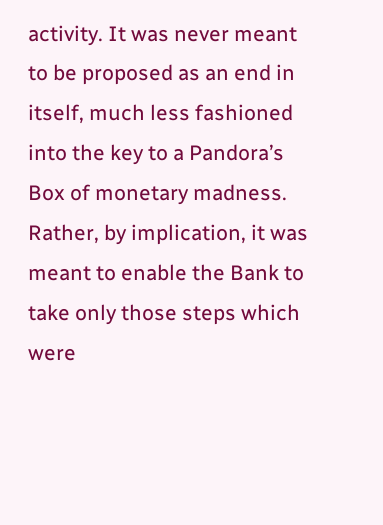activity. It was never meant to be proposed as an end in itself, much less fashioned into the key to a Pandora’s Box of monetary madness. Rather, by implication, it was meant to enable the Bank to take only those steps which were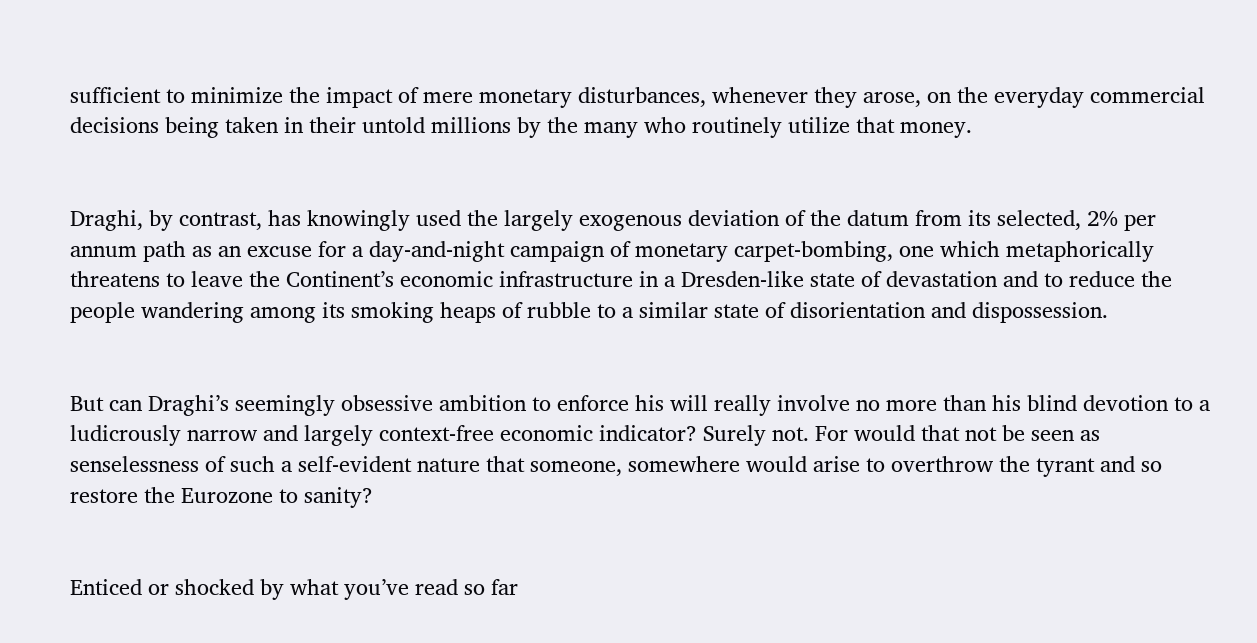sufficient to minimize the impact of mere monetary disturbances, whenever they arose, on the everyday commercial decisions being taken in their untold millions by the many who routinely utilize that money.


Draghi, by contrast, has knowingly used the largely exogenous deviation of the datum from its selected, 2% per annum path as an excuse for a day-and-night campaign of monetary carpet-bombing, one which metaphorically threatens to leave the Continent’s economic infrastructure in a Dresden-like state of devastation and to reduce the people wandering among its smoking heaps of rubble to a similar state of disorientation and dispossession.


But can Draghi’s seemingly obsessive ambition to enforce his will really involve no more than his blind devotion to a ludicrously narrow and largely context-free economic indicator? Surely not. For would that not be seen as senselessness of such a self-evident nature that someone, somewhere would arise to overthrow the tyrant and so restore the Eurozone to sanity?


Enticed or shocked by what you’ve read so far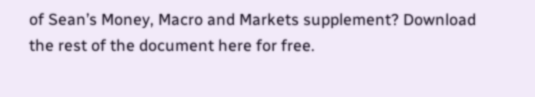of Sean’s Money, Macro and Markets supplement? Download the rest of the document here for free.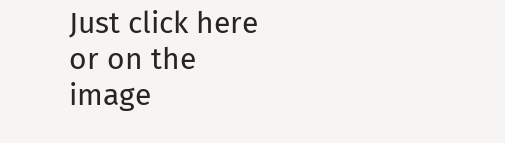Just click here or on the image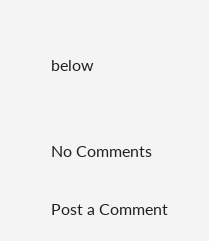below


No Comments

Post a Comment